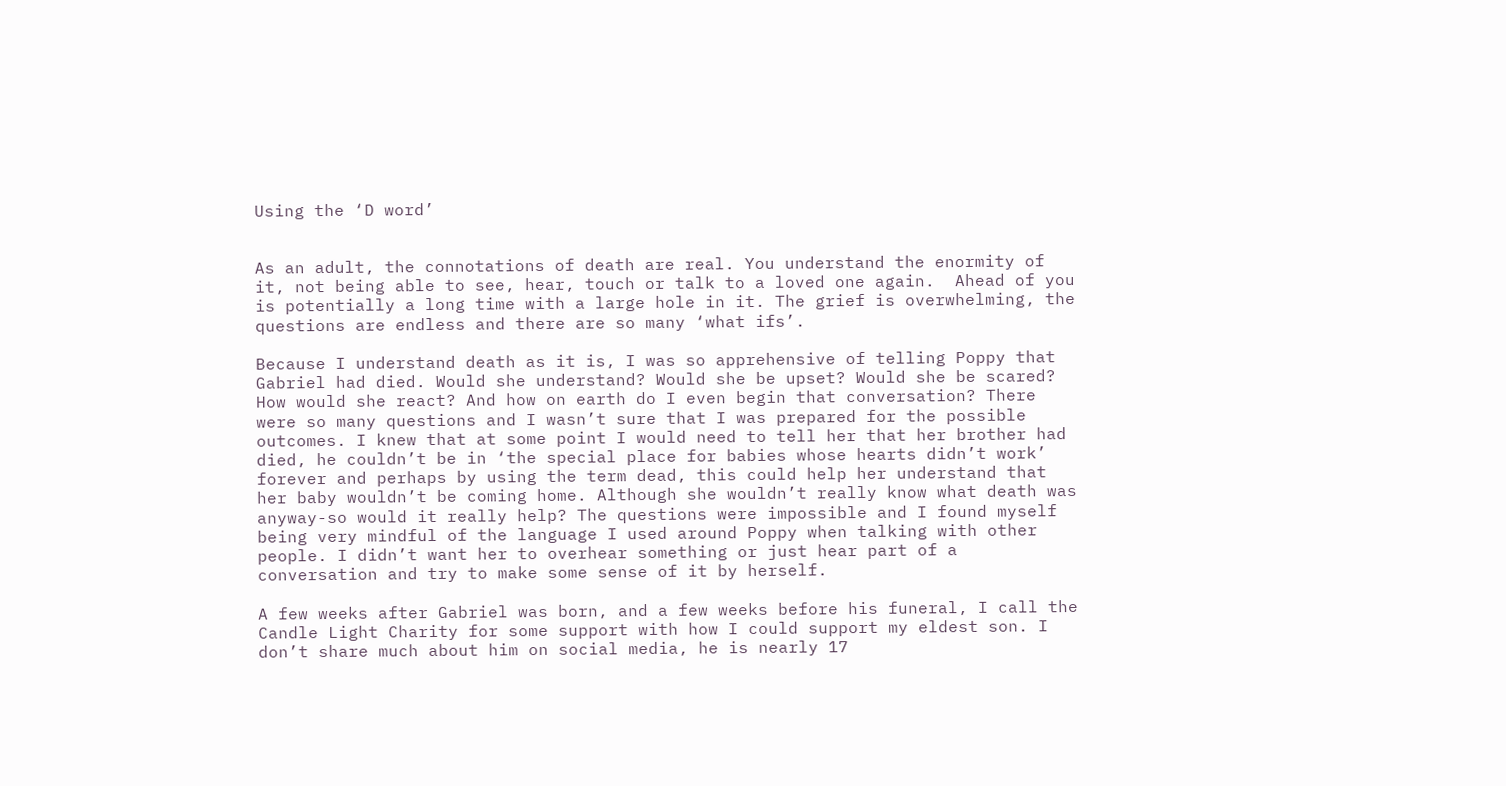Using the ‘D word’


As an adult, the connotations of death are real. You understand the enormity of it, not being able to see, hear, touch or talk to a loved one again.  Ahead of you is potentially a long time with a large hole in it. The grief is overwhelming, the questions are endless and there are so many ‘what ifs’.

Because I understand death as it is, I was so apprehensive of telling Poppy that Gabriel had died. Would she understand? Would she be upset? Would she be scared? How would she react? And how on earth do I even begin that conversation? There were so many questions and I wasn’t sure that I was prepared for the possible outcomes. I knew that at some point I would need to tell her that her brother had died, he couldn’t be in ‘the special place for babies whose hearts didn’t work’ forever and perhaps by using the term dead, this could help her understand that her baby wouldn’t be coming home. Although she wouldn’t really know what death was anyway-so would it really help? The questions were impossible and I found myself being very mindful of the language I used around Poppy when talking with other people. I didn’t want her to overhear something or just hear part of a conversation and try to make some sense of it by herself.

A few weeks after Gabriel was born, and a few weeks before his funeral, I call the Candle Light Charity for some support with how I could support my eldest son. I don’t share much about him on social media, he is nearly 17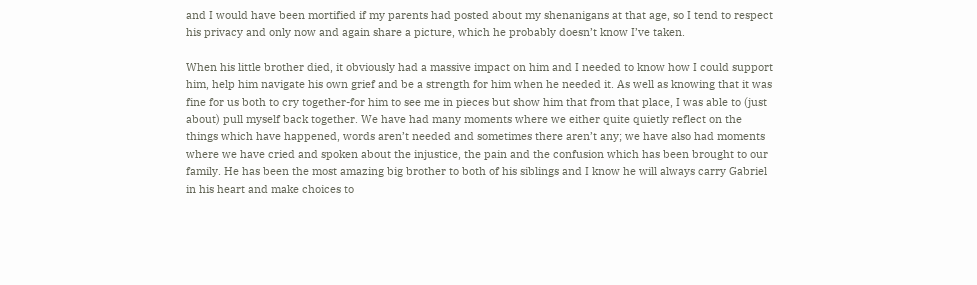and I would have been mortified if my parents had posted about my shenanigans at that age, so I tend to respect his privacy and only now and again share a picture, which he probably doesn’t know I’ve taken.

When his little brother died, it obviously had a massive impact on him and I needed to know how I could support him, help him navigate his own grief and be a strength for him when he needed it. As well as knowing that it was fine for us both to cry together-for him to see me in pieces but show him that from that place, I was able to (just about) pull myself back together. We have had many moments where we either quite quietly reflect on the things which have happened, words aren’t needed and sometimes there aren’t any; we have also had moments where we have cried and spoken about the injustice, the pain and the confusion which has been brought to our family. He has been the most amazing big brother to both of his siblings and I know he will always carry Gabriel in his heart and make choices to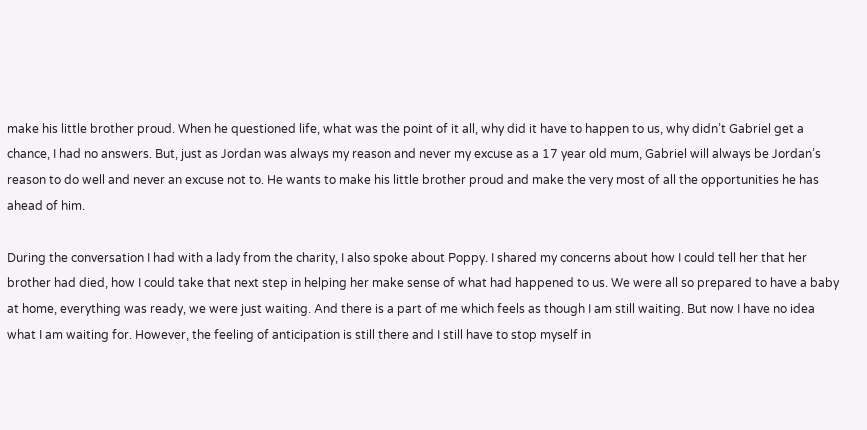make his little brother proud. When he questioned life, what was the point of it all, why did it have to happen to us, why didn’t Gabriel get a chance, I had no answers. But, just as Jordan was always my reason and never my excuse as a 17 year old mum, Gabriel will always be Jordan’s reason to do well and never an excuse not to. He wants to make his little brother proud and make the very most of all the opportunities he has ahead of him.

During the conversation I had with a lady from the charity, I also spoke about Poppy. I shared my concerns about how I could tell her that her brother had died, how I could take that next step in helping her make sense of what had happened to us. We were all so prepared to have a baby at home, everything was ready, we were just waiting. And there is a part of me which feels as though I am still waiting. But now I have no idea what I am waiting for. However, the feeling of anticipation is still there and I still have to stop myself in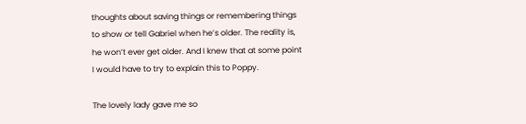thoughts about saving things or remembering things to show or tell Gabriel when he’s older. The reality is, he won’t ever get older. And I knew that at some point I would have to try to explain this to Poppy.

The lovely lady gave me so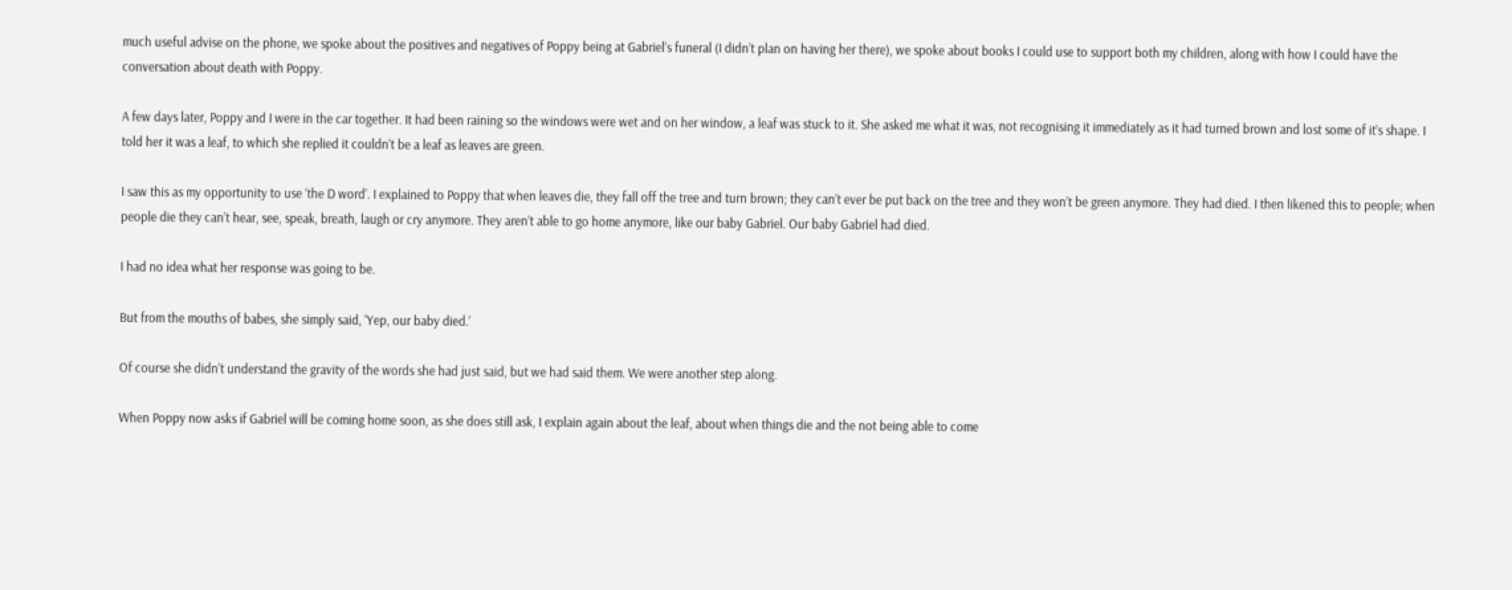much useful advise on the phone, we spoke about the positives and negatives of Poppy being at Gabriel’s funeral (I didn’t plan on having her there), we spoke about books I could use to support both my children, along with how I could have the conversation about death with Poppy.

A few days later, Poppy and I were in the car together. It had been raining so the windows were wet and on her window, a leaf was stuck to it. She asked me what it was, not recognising it immediately as it had turned brown and lost some of it’s shape. I told her it was a leaf, to which she replied it couldn’t be a leaf as leaves are green.

I saw this as my opportunity to use ‘the D word’. I explained to Poppy that when leaves die, they fall off the tree and turn brown; they can’t ever be put back on the tree and they won’t be green anymore. They had died. I then likened this to people; when people die they can’t hear, see, speak, breath, laugh or cry anymore. They aren’t able to go home anymore, like our baby Gabriel. Our baby Gabriel had died.

I had no idea what her response was going to be.

But from the mouths of babes, she simply said, ‘Yep, our baby died.’

Of course she didn’t understand the gravity of the words she had just said, but we had said them. We were another step along.

When Poppy now asks if Gabriel will be coming home soon, as she does still ask, I explain again about the leaf, about when things die and the not being able to come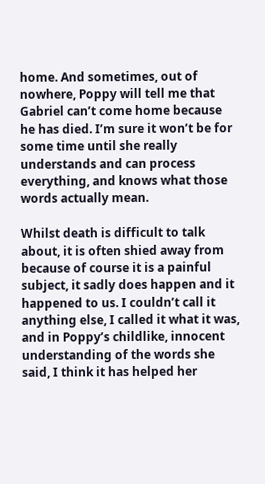home. And sometimes, out of nowhere, Poppy will tell me that Gabriel can’t come home because he has died. I’m sure it won’t be for some time until she really understands and can process everything, and knows what those words actually mean.

Whilst death is difficult to talk about, it is often shied away from because of course it is a painful subject, it sadly does happen and it happened to us. I couldn’t call it anything else, I called it what it was, and in Poppy’s childlike, innocent understanding of the words she said, I think it has helped her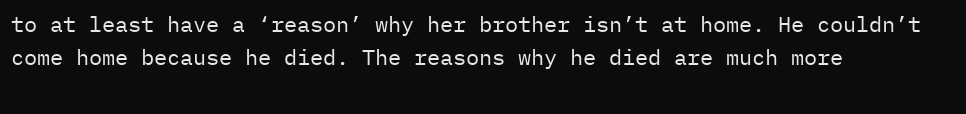to at least have a ‘reason’ why her brother isn’t at home. He couldn’t come home because he died. The reasons why he died are much more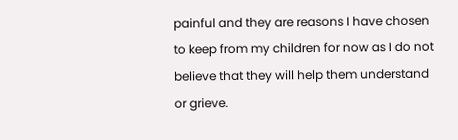painful and they are reasons I have chosen to keep from my children for now as I do not believe that they will help them understand or grieve.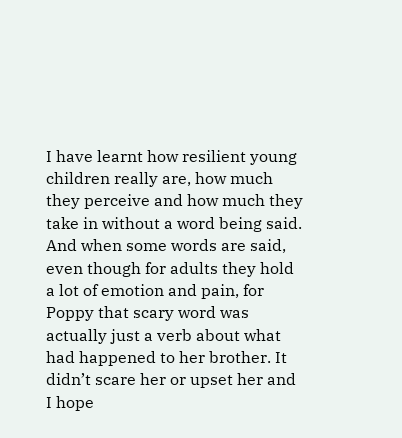I have learnt how resilient young children really are, how much they perceive and how much they take in without a word being said. And when some words are said, even though for adults they hold a lot of emotion and pain, for Poppy that scary word was actually just a verb about what had happened to her brother. It didn’t scare her or upset her and I hope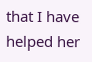that I have helped her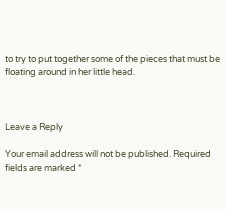to try to put together some of the pieces that must be floating around in her little head.



Leave a Reply

Your email address will not be published. Required fields are marked *